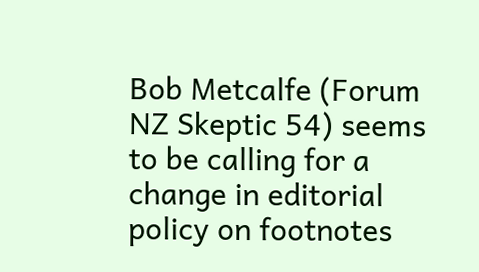Bob Metcalfe (Forum NZ Skeptic 54) seems to be calling for a change in editorial policy on footnotes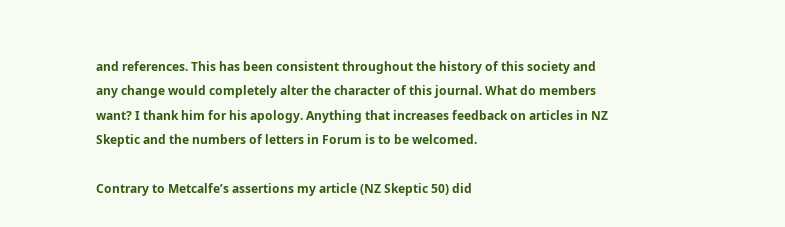and references. This has been consistent throughout the history of this society and any change would completely alter the character of this journal. What do members want? I thank him for his apology. Anything that increases feedback on articles in NZ Skeptic and the numbers of letters in Forum is to be welcomed.

Contrary to Metcalfe’s assertions my article (NZ Skeptic 50) did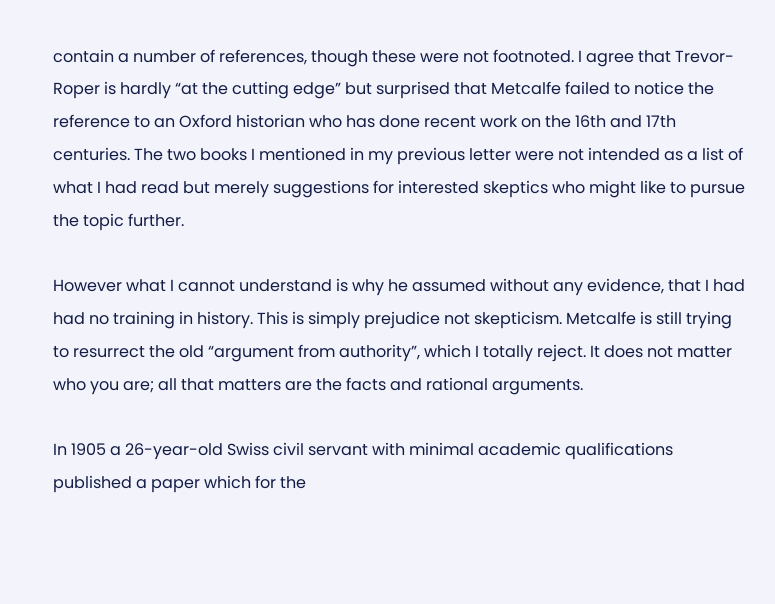contain a number of references, though these were not footnoted. I agree that Trevor-Roper is hardly “at the cutting edge” but surprised that Metcalfe failed to notice the reference to an Oxford historian who has done recent work on the 16th and 17th centuries. The two books I mentioned in my previous letter were not intended as a list of what I had read but merely suggestions for interested skeptics who might like to pursue the topic further.

However what I cannot understand is why he assumed without any evidence, that I had had no training in history. This is simply prejudice not skepticism. Metcalfe is still trying to resurrect the old “argument from authority”, which I totally reject. It does not matter who you are; all that matters are the facts and rational arguments.

In 1905 a 26-year-old Swiss civil servant with minimal academic qualifications published a paper which for the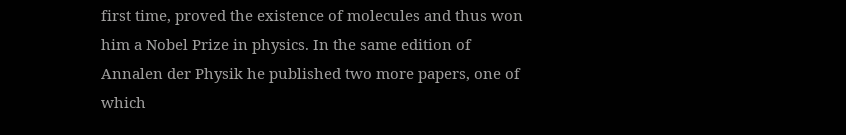first time, proved the existence of molecules and thus won him a Nobel Prize in physics. In the same edition of Annalen der Physik he published two more papers, one of which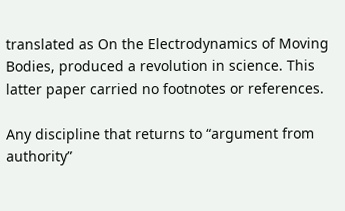translated as On the Electrodynamics of Moving Bodies, produced a revolution in science. This latter paper carried no footnotes or references.

Any discipline that returns to “argument from authority”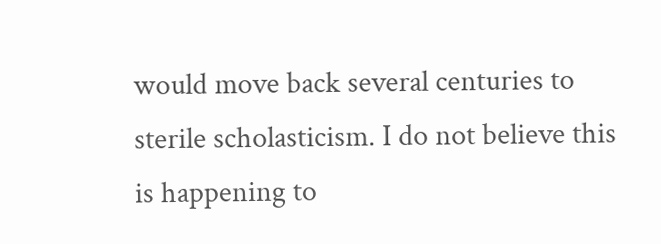would move back several centuries to sterile scholasticism. I do not believe this is happening to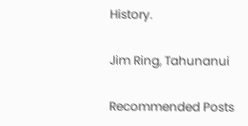History.

Jim Ring, Tahunanui

Recommended Posts